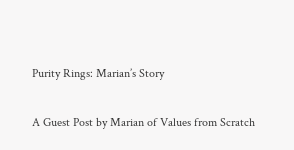Purity Rings: Marian’s Story

A Guest Post by Marian of Values from Scratch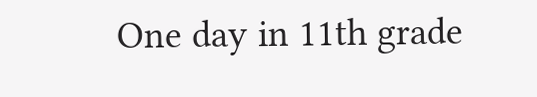One day in 11th grade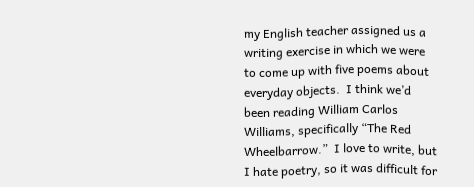my English teacher assigned us a writing exercise in which we were to come up with five poems about everyday objects.  I think we’d been reading William Carlos Williams, specifically “The Red Wheelbarrow.”  I love to write, but I hate poetry, so it was difficult for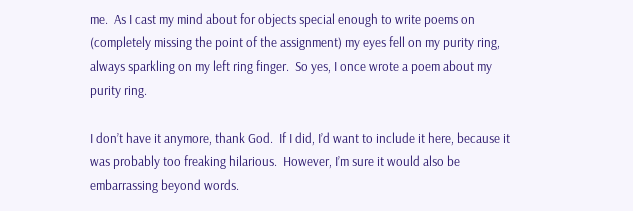me.  As I cast my mind about for objects special enough to write poems on (completely missing the point of the assignment) my eyes fell on my purity ring, always sparkling on my left ring finger.  So yes, I once wrote a poem about my purity ring.

I don’t have it anymore, thank God.  If I did, I’d want to include it here, because it was probably too freaking hilarious.  However, I’m sure it would also be embarrassing beyond words.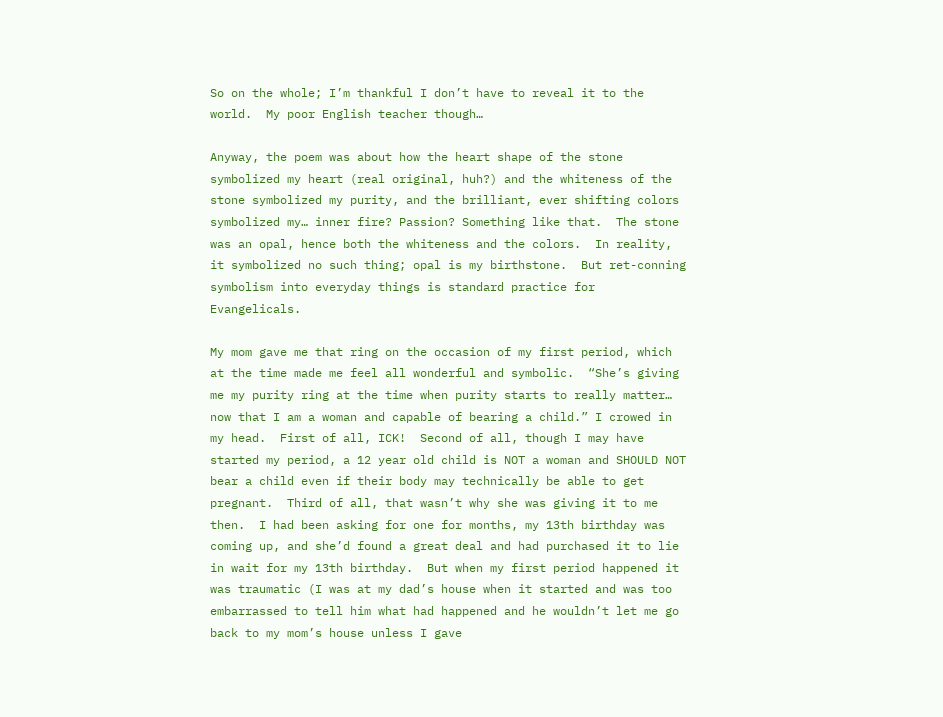So on the whole; I’m thankful I don’t have to reveal it to the world.  My poor English teacher though…

Anyway, the poem was about how the heart shape of the stone symbolized my heart (real original, huh?) and the whiteness of the stone symbolized my purity, and the brilliant, ever shifting colors symbolized my… inner fire? Passion? Something like that.  The stone was an opal, hence both the whiteness and the colors.  In reality, it symbolized no such thing; opal is my birthstone.  But ret-conning symbolism into everyday things is standard practice for Evangelicals.

My mom gave me that ring on the occasion of my first period, which at the time made me feel all wonderful and symbolic.  “She’s giving me my purity ring at the time when purity starts to really matter… now that I am a woman and capable of bearing a child.” I crowed in my head.  First of all, ICK!  Second of all, though I may have started my period, a 12 year old child is NOT a woman and SHOULD NOT bear a child even if their body may technically be able to get pregnant.  Third of all, that wasn’t why she was giving it to me then.  I had been asking for one for months, my 13th birthday was coming up, and she’d found a great deal and had purchased it to lie in wait for my 13th birthday.  But when my first period happened it was traumatic (I was at my dad’s house when it started and was too embarrassed to tell him what had happened and he wouldn’t let me go back to my mom’s house unless I gave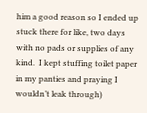him a good reason so I ended up stuck there for like, two days with no pads or supplies of any kind.  I kept stuffing toilet paper in my panties and praying I wouldn’t leak through)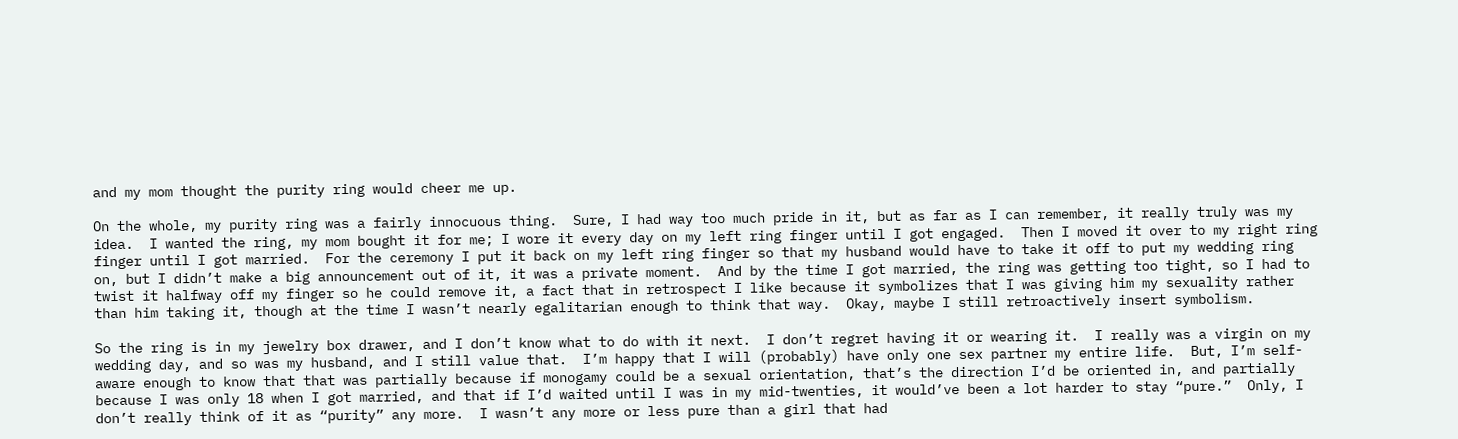and my mom thought the purity ring would cheer me up.

On the whole, my purity ring was a fairly innocuous thing.  Sure, I had way too much pride in it, but as far as I can remember, it really truly was my idea.  I wanted the ring, my mom bought it for me; I wore it every day on my left ring finger until I got engaged.  Then I moved it over to my right ring finger until I got married.  For the ceremony I put it back on my left ring finger so that my husband would have to take it off to put my wedding ring on, but I didn’t make a big announcement out of it, it was a private moment.  And by the time I got married, the ring was getting too tight, so I had to twist it halfway off my finger so he could remove it, a fact that in retrospect I like because it symbolizes that I was giving him my sexuality rather than him taking it, though at the time I wasn’t nearly egalitarian enough to think that way.  Okay, maybe I still retroactively insert symbolism.

So the ring is in my jewelry box drawer, and I don’t know what to do with it next.  I don’t regret having it or wearing it.  I really was a virgin on my wedding day, and so was my husband, and I still value that.  I’m happy that I will (probably) have only one sex partner my entire life.  But, I’m self-aware enough to know that that was partially because if monogamy could be a sexual orientation, that’s the direction I’d be oriented in, and partially because I was only 18 when I got married, and that if I’d waited until I was in my mid-twenties, it would’ve been a lot harder to stay “pure.”  Only, I don’t really think of it as “purity” any more.  I wasn’t any more or less pure than a girl that had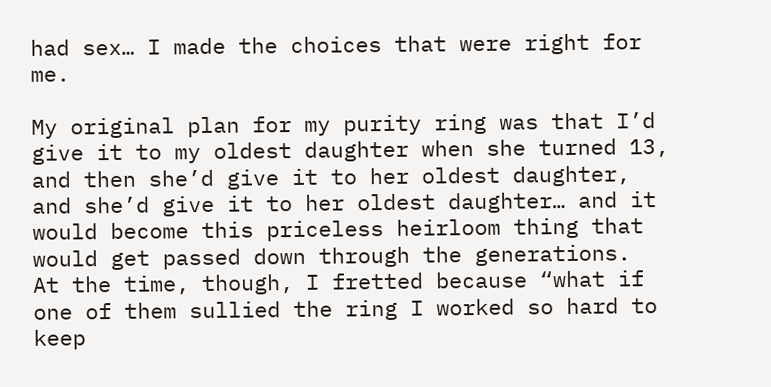had sex… I made the choices that were right for me.

My original plan for my purity ring was that I’d give it to my oldest daughter when she turned 13, and then she’d give it to her oldest daughter, and she’d give it to her oldest daughter… and it would become this priceless heirloom thing that would get passed down through the generations.  At the time, though, I fretted because “what if one of them sullied the ring I worked so hard to keep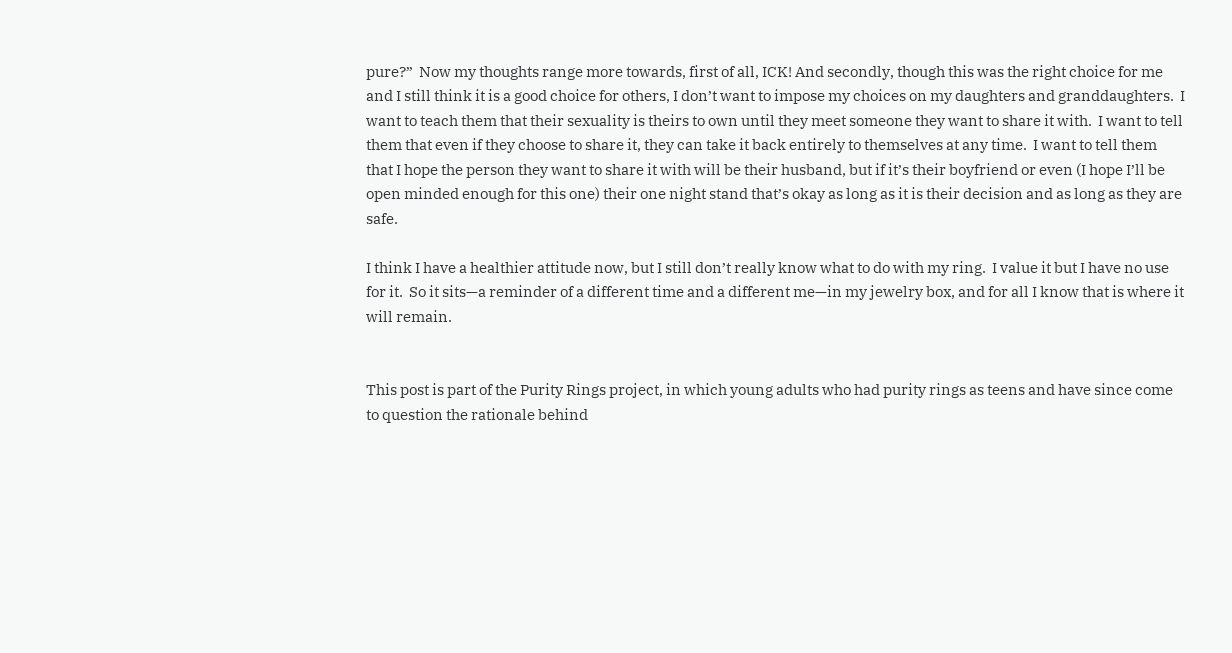pure?”  Now my thoughts range more towards, first of all, ICK! And secondly, though this was the right choice for me and I still think it is a good choice for others, I don’t want to impose my choices on my daughters and granddaughters.  I want to teach them that their sexuality is theirs to own until they meet someone they want to share it with.  I want to tell them that even if they choose to share it, they can take it back entirely to themselves at any time.  I want to tell them that I hope the person they want to share it with will be their husband, but if it’s their boyfriend or even (I hope I’ll be open minded enough for this one) their one night stand that’s okay as long as it is their decision and as long as they are safe.

I think I have a healthier attitude now, but I still don’t really know what to do with my ring.  I value it but I have no use for it.  So it sits—a reminder of a different time and a different me—in my jewelry box, and for all I know that is where it will remain.


This post is part of the Purity Rings project, in which young adults who had purity rings as teens and have since come to question the rationale behind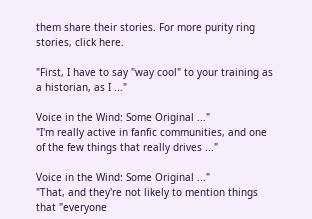them share their stories. For more purity ring stories, click here.

"First, I have to say "way cool" to your training as a historian, as I ..."

Voice in the Wind: Some Original ..."
"I'm really active in fanfic communities, and one of the few things that really drives ..."

Voice in the Wind: Some Original ..."
"That, and they're not likely to mention things that "everyone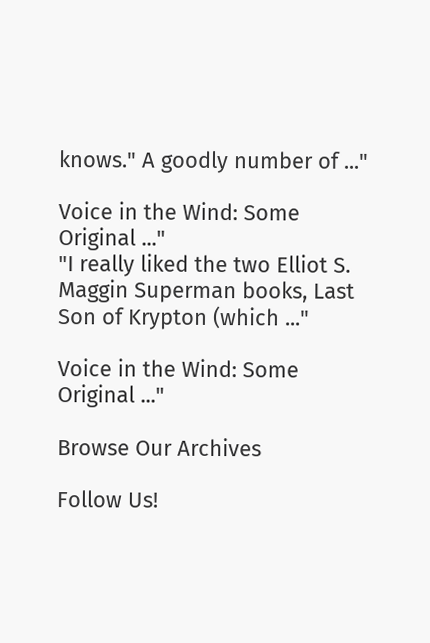knows." A goodly number of ..."

Voice in the Wind: Some Original ..."
"I really liked the two Elliot S. Maggin Superman books, Last Son of Krypton (which ..."

Voice in the Wind: Some Original ..."

Browse Our Archives

Follow Us!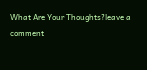What Are Your Thoughts?leave a comment